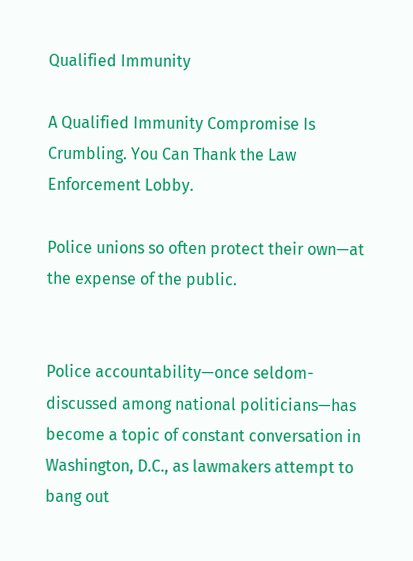Qualified Immunity

A Qualified Immunity Compromise Is Crumbling. You Can Thank the Law Enforcement Lobby.

Police unions so often protect their own—at the expense of the public.


Police accountability—once seldom-discussed among national politicians—has become a topic of constant conversation in Washington, D.C., as lawmakers attempt to bang out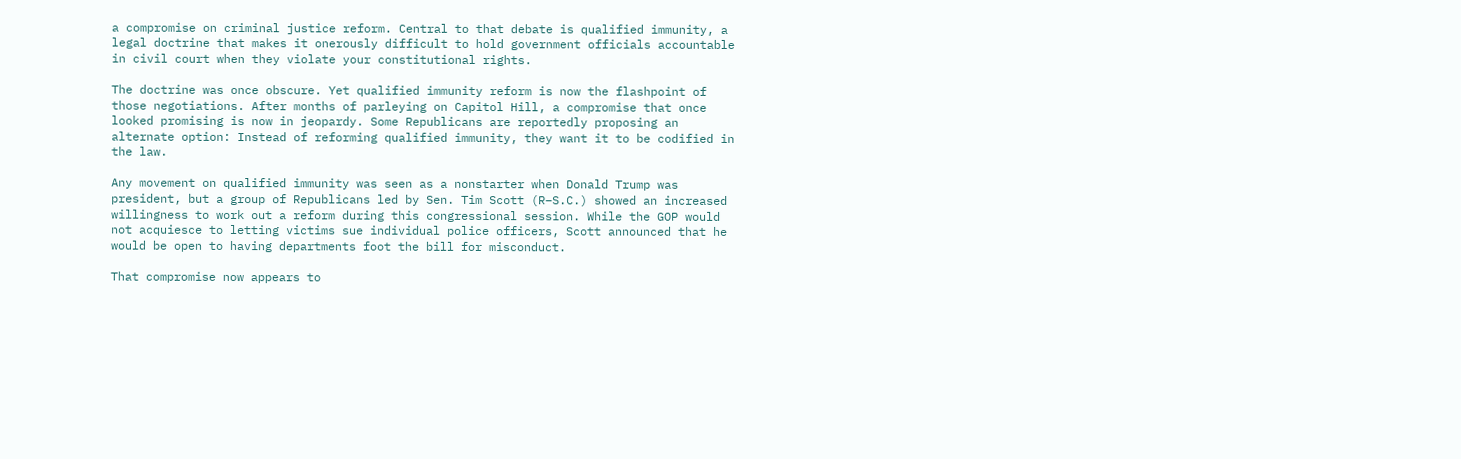a compromise on criminal justice reform. Central to that debate is qualified immunity, a legal doctrine that makes it onerously difficult to hold government officials accountable in civil court when they violate your constitutional rights.

The doctrine was once obscure. Yet qualified immunity reform is now the flashpoint of those negotiations. After months of parleying on Capitol Hill, a compromise that once looked promising is now in jeopardy. Some Republicans are reportedly proposing an alternate option: Instead of reforming qualified immunity, they want it to be codified in the law.

Any movement on qualified immunity was seen as a nonstarter when Donald Trump was president, but a group of Republicans led by Sen. Tim Scott (R–S.C.) showed an increased willingness to work out a reform during this congressional session. While the GOP would not acquiesce to letting victims sue individual police officers, Scott announced that he would be open to having departments foot the bill for misconduct.

That compromise now appears to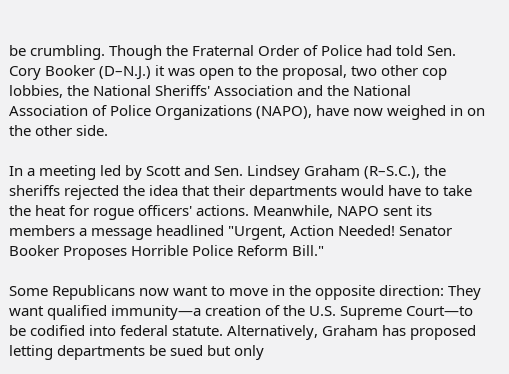be crumbling. Though the Fraternal Order of Police had told Sen. Cory Booker (D–N.J.) it was open to the proposal, two other cop lobbies, the National Sheriffs' Association and the National Association of Police Organizations (NAPO), have now weighed in on the other side.

In a meeting led by Scott and Sen. Lindsey Graham (R–S.C.), the sheriffs rejected the idea that their departments would have to take the heat for rogue officers' actions. Meanwhile, NAPO sent its members a message headlined "Urgent, Action Needed! Senator Booker Proposes Horrible Police Reform Bill."

Some Republicans now want to move in the opposite direction: They want qualified immunity—a creation of the U.S. Supreme Court—to be codified into federal statute. Alternatively, Graham has proposed letting departments be sued but only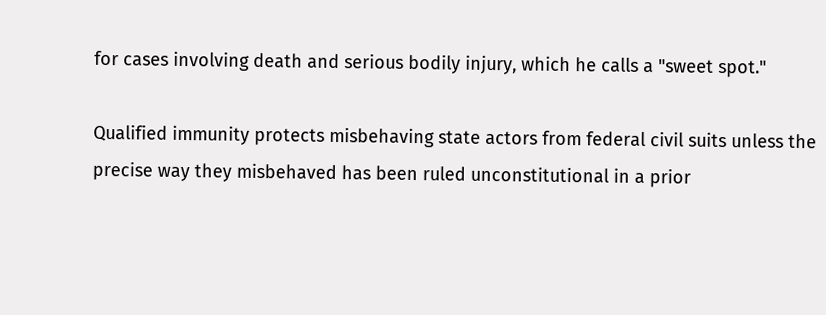for cases involving death and serious bodily injury, which he calls a "sweet spot."

Qualified immunity protects misbehaving state actors from federal civil suits unless the precise way they misbehaved has been ruled unconstitutional in a prior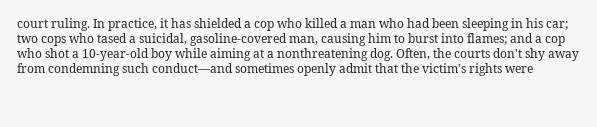court ruling. In practice, it has shielded a cop who killed a man who had been sleeping in his car; two cops who tased a suicidal, gasoline-covered man, causing him to burst into flames; and a cop who shot a 10-year-old boy while aiming at a nonthreatening dog. Often, the courts don't shy away from condemning such conduct—and sometimes openly admit that the victim's rights were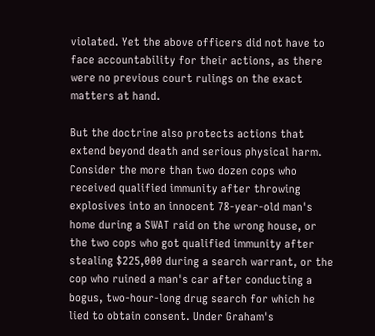violated. Yet the above officers did not have to face accountability for their actions, as there were no previous court rulings on the exact matters at hand.

But the doctrine also protects actions that extend beyond death and serious physical harm. Consider the more than two dozen cops who received qualified immunity after throwing explosives into an innocent 78-year-old man's home during a SWAT raid on the wrong house, or the two cops who got qualified immunity after stealing $225,000 during a search warrant, or the cop who ruined a man's car after conducting a bogus, two-hour-long drug search for which he lied to obtain consent. Under Graham's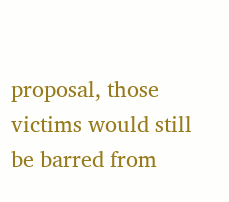proposal, those victims would still be barred from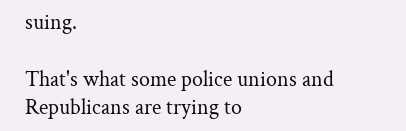suing.

That's what some police unions and Republicans are trying to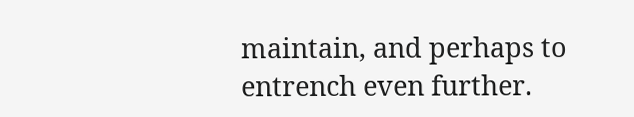maintain, and perhaps to entrench even further.